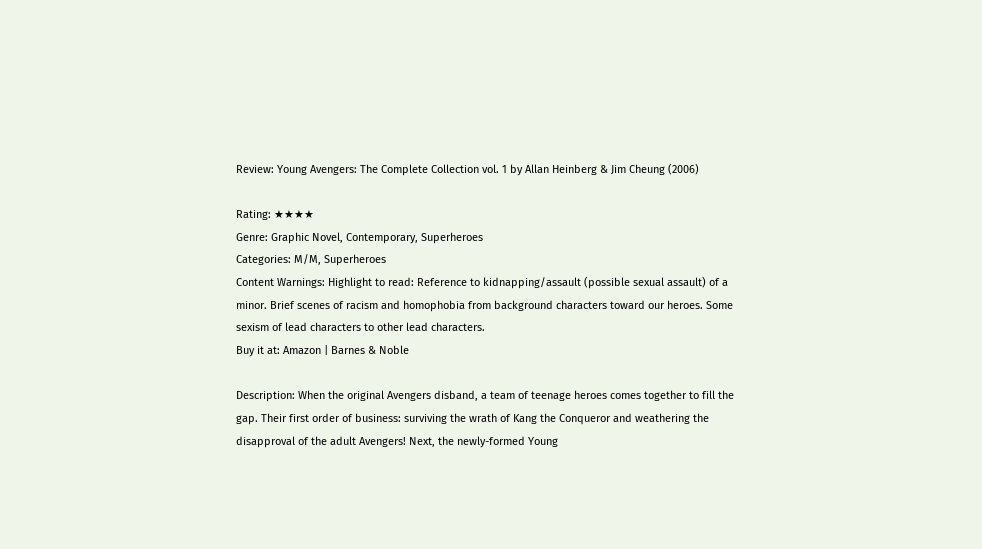Review: Young Avengers: The Complete Collection vol. 1 by Allan Heinberg & Jim Cheung (2006)

Rating: ★★★★
Genre: Graphic Novel, Contemporary, Superheroes
Categories: M/M, Superheroes
Content Warnings: Highlight to read: Reference to kidnapping/assault (possible sexual assault) of a minor. Brief scenes of racism and homophobia from background characters toward our heroes. Some sexism of lead characters to other lead characters.
Buy it at: Amazon | Barnes & Noble

Description: When the original Avengers disband, a team of teenage heroes comes together to fill the gap. Their first order of business: surviving the wrath of Kang the Conqueror and weathering the disapproval of the adult Avengers! Next, the newly-formed Young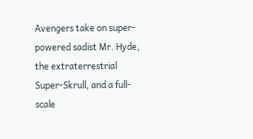Avengers take on super-powered sadist Mr. Hyde, the extraterrestrial Super-Skrull, and a full-scale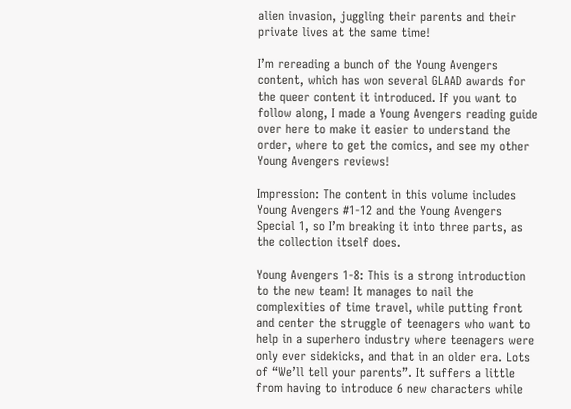alien invasion, juggling their parents and their private lives at the same time!

I’m rereading a bunch of the Young Avengers content, which has won several GLAAD awards for the queer content it introduced. If you want to follow along, I made a Young Avengers reading guide over here to make it easier to understand the order, where to get the comics, and see my other Young Avengers reviews!

Impression: The content in this volume includes Young Avengers #1-12 and the Young Avengers Special 1, so I’m breaking it into three parts, as the collection itself does.

Young Avengers 1-8: This is a strong introduction to the new team! It manages to nail the complexities of time travel, while putting front and center the struggle of teenagers who want to help in a superhero industry where teenagers were only ever sidekicks, and that in an older era. Lots of “We’ll tell your parents”. It suffers a little from having to introduce 6 new characters while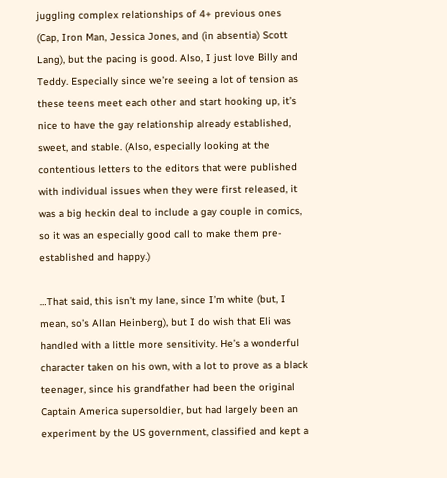juggling complex relationships of 4+ previous ones (Cap, Iron Man, Jessica Jones, and (in absentia) Scott Lang), but the pacing is good. Also, I just love Billy and Teddy. Especially since we’re seeing a lot of tension as these teens meet each other and start hooking up, it’s nice to have the gay relationship already established, sweet, and stable. (Also, especially looking at the contentious letters to the editors that were published with individual issues when they were first released, it was a big heckin deal to include a gay couple in comics, so it was an especially good call to make them pre-established and happy.)

…That said, this isn’t my lane, since I’m white (but, I mean, so’s Allan Heinberg), but I do wish that Eli was handled with a little more sensitivity. He’s a wonderful character taken on his own, with a lot to prove as a black teenager, since his grandfather had been the original Captain America supersoldier, but had largely been an experiment by the US government, classified and kept a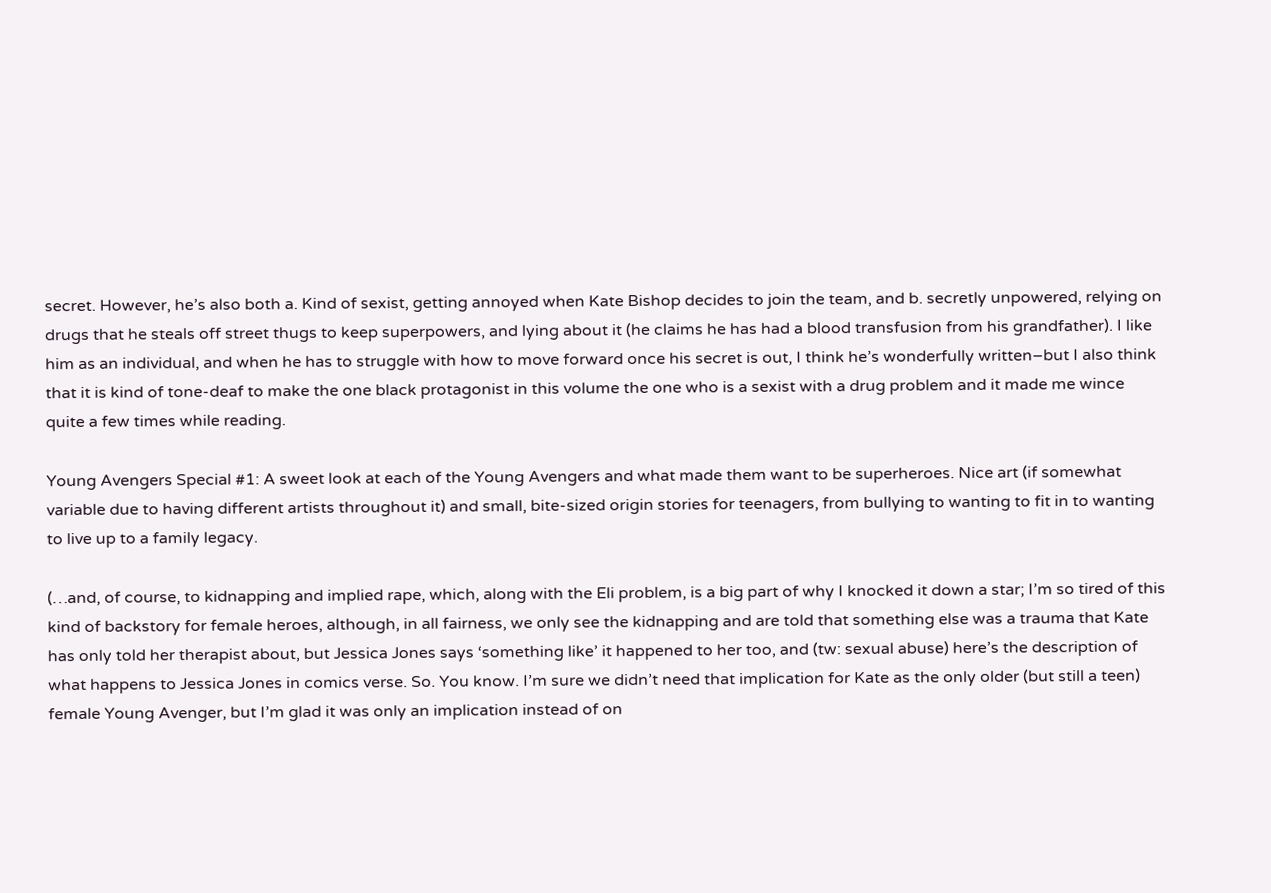secret. However, he’s also both a. Kind of sexist, getting annoyed when Kate Bishop decides to join the team, and b. secretly unpowered, relying on drugs that he steals off street thugs to keep superpowers, and lying about it (he claims he has had a blood transfusion from his grandfather). I like him as an individual, and when he has to struggle with how to move forward once his secret is out, I think he’s wonderfully written–but I also think that it is kind of tone-deaf to make the one black protagonist in this volume the one who is a sexist with a drug problem and it made me wince quite a few times while reading.

Young Avengers Special #1: A sweet look at each of the Young Avengers and what made them want to be superheroes. Nice art (if somewhat variable due to having different artists throughout it) and small, bite-sized origin stories for teenagers, from bullying to wanting to fit in to wanting to live up to a family legacy.

(…and, of course, to kidnapping and implied rape, which, along with the Eli problem, is a big part of why I knocked it down a star; I’m so tired of this kind of backstory for female heroes, although, in all fairness, we only see the kidnapping and are told that something else was a trauma that Kate has only told her therapist about, but Jessica Jones says ‘something like’ it happened to her too, and (tw: sexual abuse) here’s the description of what happens to Jessica Jones in comics verse. So. You know. I’m sure we didn’t need that implication for Kate as the only older (but still a teen) female Young Avenger, but I’m glad it was only an implication instead of on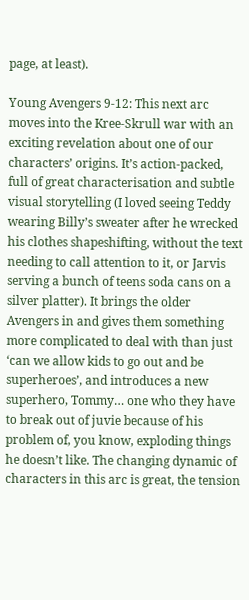page, at least).

Young Avengers 9-12: This next arc moves into the Kree-Skrull war with an exciting revelation about one of our characters’ origins. It’s action-packed, full of great characterisation and subtle visual storytelling (I loved seeing Teddy wearing Billy’s sweater after he wrecked his clothes shapeshifting, without the text needing to call attention to it, or Jarvis serving a bunch of teens soda cans on a silver platter). It brings the older Avengers in and gives them something more complicated to deal with than just ‘can we allow kids to go out and be superheroes’, and introduces a new superhero, Tommy… one who they have to break out of juvie because of his problem of, you know, exploding things he doesn’t like. The changing dynamic of characters in this arc is great, the tension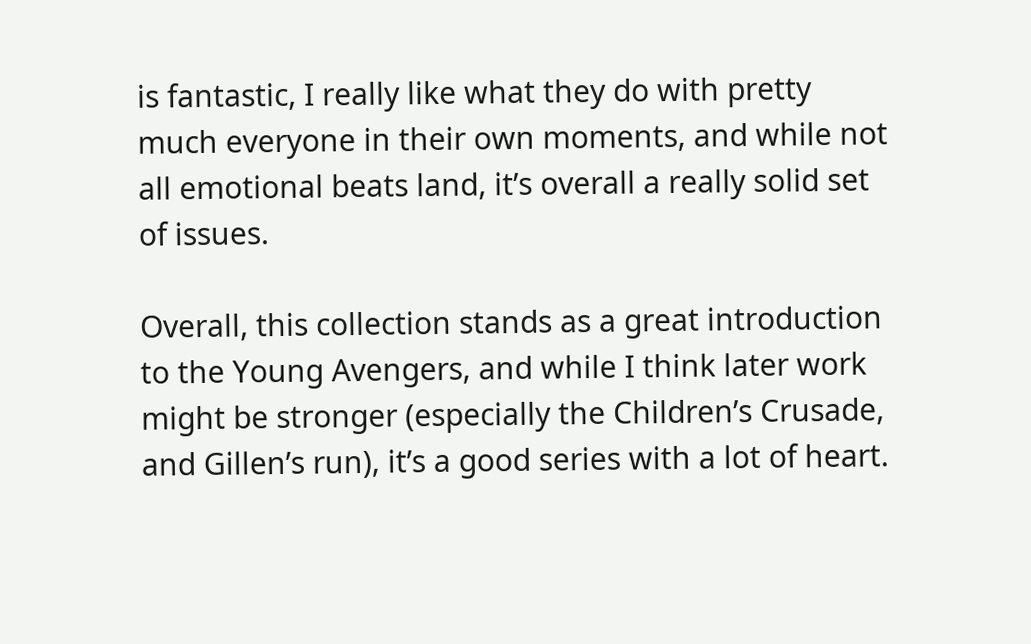is fantastic, I really like what they do with pretty much everyone in their own moments, and while not all emotional beats land, it’s overall a really solid set of issues.

Overall, this collection stands as a great introduction to the Young Avengers, and while I think later work might be stronger (especially the Children’s Crusade, and Gillen’s run), it’s a good series with a lot of heart.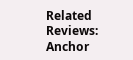Related Reviews: Anchor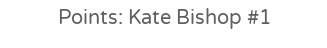Points: Kate Bishop #1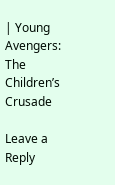| Young Avengers: The Children’s Crusade

Leave a Reply